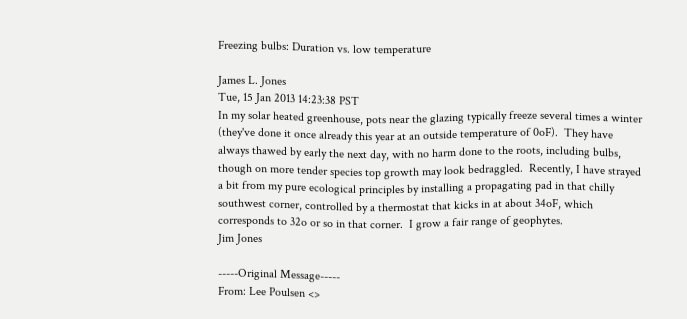Freezing bulbs: Duration vs. low temperature

James L. Jones
Tue, 15 Jan 2013 14:23:38 PST
In my solar heated greenhouse, pots near the glazing typically freeze several times a winter (they've done it once already this year at an outside temperature of 0oF).  They have always thawed by early the next day, with no harm done to the roots, including bulbs, though on more tender species top growth may look bedraggled.  Recently, I have strayed a bit from my pure ecological principles by installing a propagating pad in that chilly southwest corner, controlled by a thermostat that kicks in at about 34oF, which corresponds to 32o or so in that corner.  I grow a fair range of geophytes.
Jim Jones

-----Original Message-----
From: Lee Poulsen <>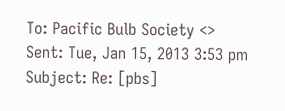To: Pacific Bulb Society <>
Sent: Tue, Jan 15, 2013 3:53 pm
Subject: Re: [pbs]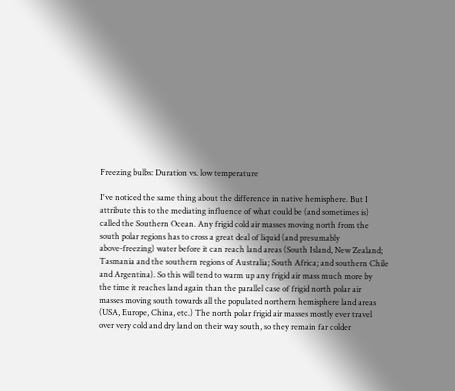Freezing bulbs: Duration vs. low temperature

I've noticed the same thing about the difference in native hemisphere. But I
attribute this to the mediating influence of what could be (and sometimes is)
called the Southern Ocean. Any frigid cold air masses moving north from the
south polar regions has to cross a great deal of liquid (and presumably
above-freezing) water before it can reach land areas (South Island, New Zealand;
Tasmania and the southern regions of Australia; South Africa; and southern Chile
and Argentina). So this will tend to warm up any frigid air mass much more by
the time it reaches land again than the parallel case of frigid north polar air
masses moving south towards all the populated northern hemisphere land areas
(USA, Europe, China, etc.) The north polar frigid air masses mostly ever travel
over very cold and dry land on their way south, so they remain far colder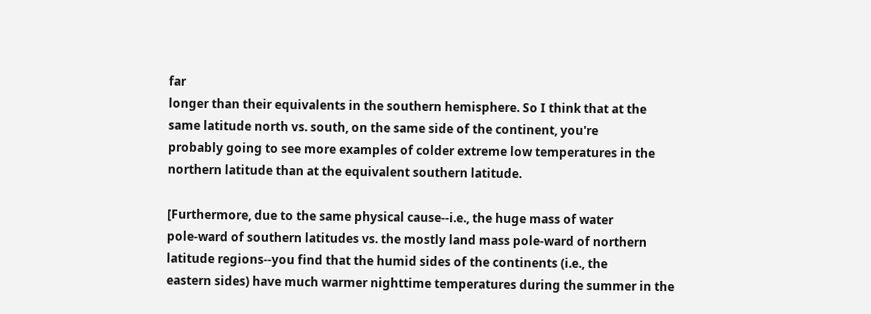far
longer than their equivalents in the southern hemisphere. So I think that at the
same latitude north vs. south, on the same side of the continent, you're
probably going to see more examples of colder extreme low temperatures in the
northern latitude than at the equivalent southern latitude.

[Furthermore, due to the same physical cause--i.e., the huge mass of water
pole-ward of southern latitudes vs. the mostly land mass pole-ward of northern
latitude regions--you find that the humid sides of the continents (i.e., the
eastern sides) have much warmer nighttime temperatures during the summer in the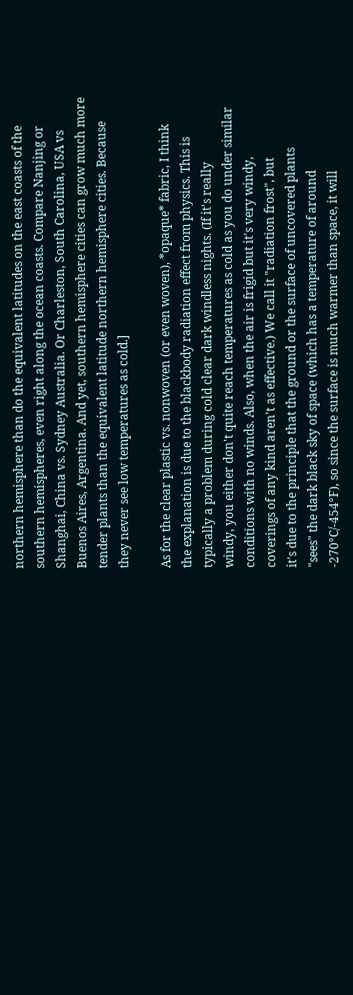northern hemisphere than do the equivalent latitudes on the east coasts of the
southern hemispheres, even right along the ocean coasts. Compare Nanjing or
Shanghai, China vs. Sydney Australia. Or Charleston, South Carolina, USA vs
Buenos Aires, Argentina. And yet, southern hemisphere cities can grow much more
tender plants than the equivalent latitude northern hemisphere cities. Because
they never see low temperatures as cold.]

As for the clear plastic vs. nonwoven (or even woven), *opaque* fabric, I think
the explanation is due to the blackbody radiation effect from physics. This is
typically a problem during cold clear dark windless nights. (If it's really
windy, you either don't quite reach temperatures as cold as you do under similar
conditions with no winds. Also, when the air is frigid but it's very windy,
coverings of any kind aren't as effective.) We call it "radiation frost", but
it's due to the principle that the ground or the surface of uncovered plants
"sees" the dark black sky of space (which has a temperature of around
-270°C/-454°F), so since the surface is much warmer than space, it will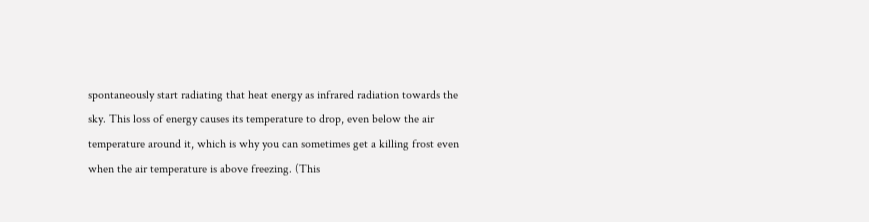spontaneously start radiating that heat energy as infrared radiation towards the
sky. This loss of energy causes its temperature to drop, even below the air
temperature around it, which is why you can sometimes get a killing frost even
when the air temperature is above freezing. (This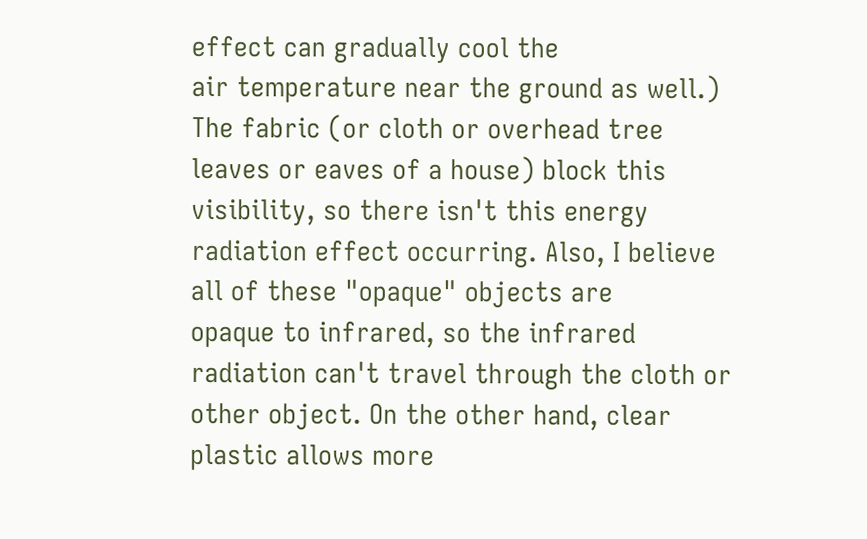effect can gradually cool the
air temperature near the ground as well.) The fabric (or cloth or overhead tree
leaves or eaves of a house) block this visibility, so there isn't this energy
radiation effect occurring. Also, I believe all of these "opaque" objects are
opaque to infrared, so the infrared radiation can't travel through the cloth or
other object. On the other hand, clear plastic allows more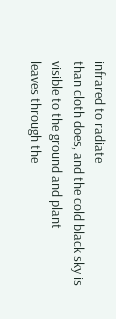infrared to radiate
than cloth does, and the cold black sky is visible to the ground and plant
leaves through the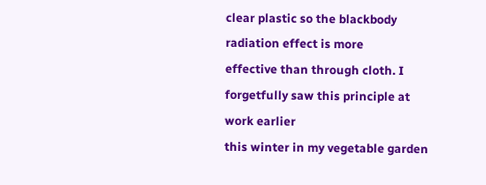clear plastic so the blackbody radiation effect is more
effective than through cloth. I forgetfully saw this principle at work earlier
this winter in my vegetable garden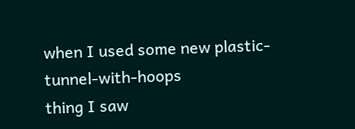when I used some new plastic-tunnel-with-hoops
thing I saw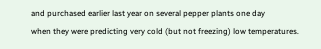and purchased earlier last year on several pepper plants one day
when they were predicting very cold (but not freezing) low temperatures.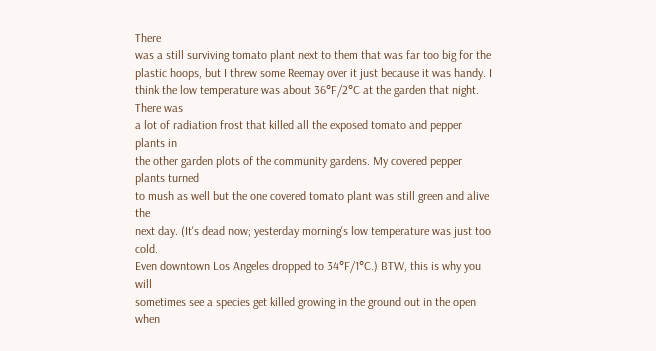There
was a still surviving tomato plant next to them that was far too big for the
plastic hoops, but I threw some Reemay over it just because it was handy. I
think the low temperature was about 36°F/2°C at the garden that night. There was
a lot of radiation frost that killed all the exposed tomato and pepper plants in
the other garden plots of the community gardens. My covered pepper plants turned
to mush as well but the one covered tomato plant was still green and alive the
next day. (It's dead now; yesterday morning's low temperature was just too cold.
Even downtown Los Angeles dropped to 34°F/1°C.) BTW, this is why you will
sometimes see a species get killed growing in the ground out in the open when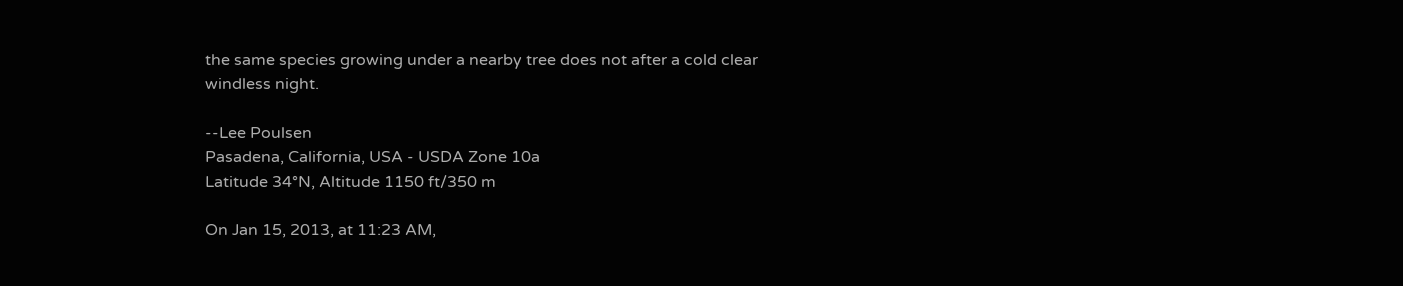the same species growing under a nearby tree does not after a cold clear
windless night.

--Lee Poulsen
Pasadena, California, USA - USDA Zone 10a
Latitude 34°N, Altitude 1150 ft/350 m

On Jan 15, 2013, at 11:23 AM,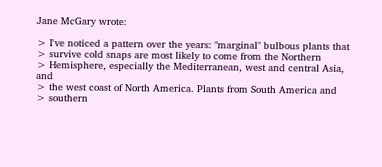Jane McGary wrote:

> I've noticed a pattern over the years: "marginal" bulbous plants that
> survive cold snaps are most likely to come from the Northern
> Hemisphere, especially the Mediterranean, west and central Asia, and
> the west coast of North America. Plants from South America and
> southern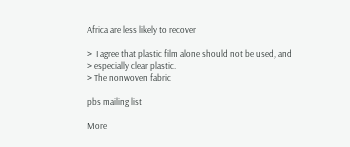Africa are less likely to recover

>  I agree that plastic film alone should not be used, and
> especially clear plastic.
> The nonwoven fabric

pbs mailing list

More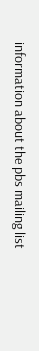information about the pbs mailing list